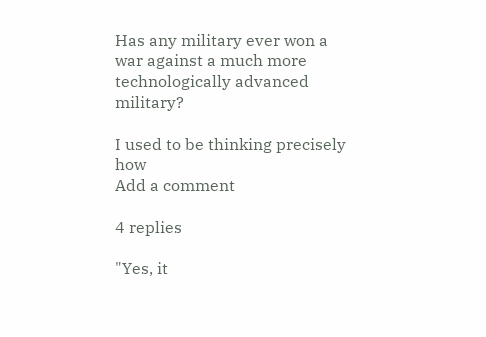Has any military ever won a war against a much more technologically advanced military?

I used to be thinking precisely how
Add a comment

4 replies

"Yes, it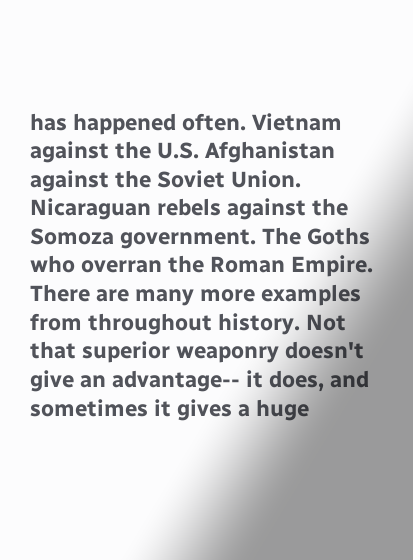has happened often. Vietnam against the U.S. Afghanistan against the Soviet Union. Nicaraguan rebels against the Somoza government. The Goths who overran the Roman Empire. There are many more examples from throughout history. Not that superior weaponry doesn't give an advantage-- it does, and sometimes it gives a huge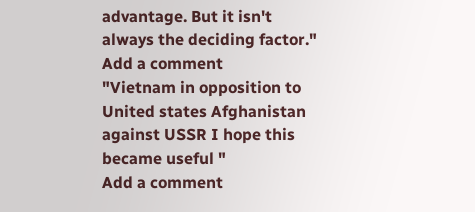advantage. But it isn't always the deciding factor."
Add a comment
"Vietnam in opposition to United states Afghanistan against USSR I hope this became useful "
Add a comment